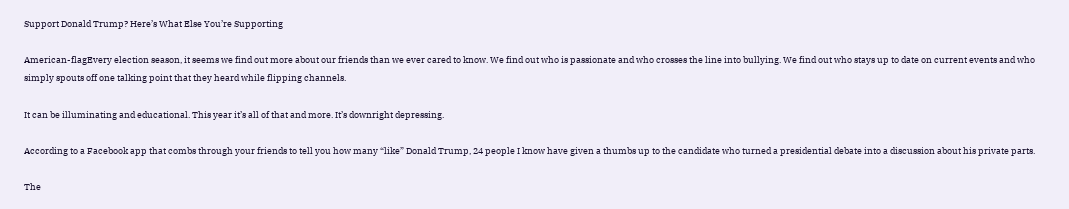Support Donald Trump? Here’s What Else You’re Supporting

American-flagEvery election season, it seems we find out more about our friends than we ever cared to know. We find out who is passionate and who crosses the line into bullying. We find out who stays up to date on current events and who simply spouts off one talking point that they heard while flipping channels.

It can be illuminating and educational. This year it’s all of that and more. It’s downright depressing.

According to a Facebook app that combs through your friends to tell you how many “like” Donald Trump, 24 people I know have given a thumbs up to the candidate who turned a presidential debate into a discussion about his private parts.

The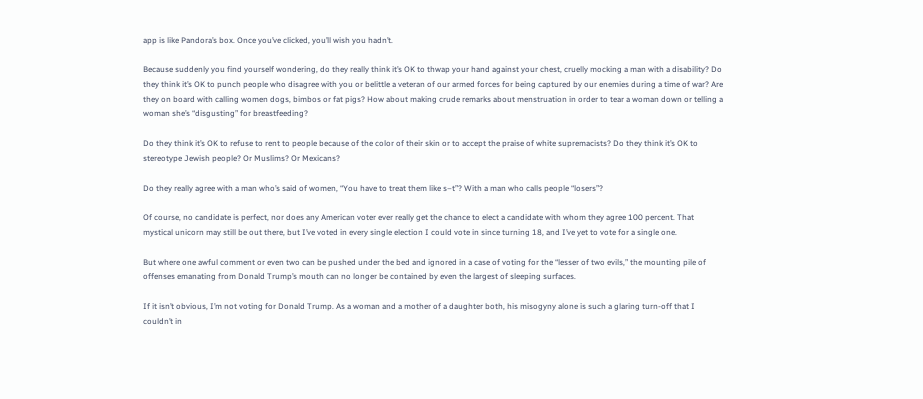app is like Pandora’s box. Once you’ve clicked, you’ll wish you hadn’t.

Because suddenly you find yourself wondering, do they really think it’s OK to thwap your hand against your chest, cruelly mocking a man with a disability? Do they think it’s OK to punch people who disagree with you or belittle a veteran of our armed forces for being captured by our enemies during a time of war? Are they on board with calling women dogs, bimbos or fat pigs? How about making crude remarks about menstruation in order to tear a woman down or telling a woman she’s “disgusting” for breastfeeding?

Do they think it’s OK to refuse to rent to people because of the color of their skin or to accept the praise of white supremacists? Do they think it’s OK to stereotype Jewish people? Or Muslims? Or Mexicans?

Do they really agree with a man who’s said of women, “You have to treat them like s–t”? With a man who calls people “losers”?

Of course, no candidate is perfect, nor does any American voter ever really get the chance to elect a candidate with whom they agree 100 percent. That mystical unicorn may still be out there, but I’ve voted in every single election I could vote in since turning 18, and I’ve yet to vote for a single one.

But where one awful comment or even two can be pushed under the bed and ignored in a case of voting for the “lesser of two evils,” the mounting pile of offenses emanating from Donald Trump’s mouth can no longer be contained by even the largest of sleeping surfaces.

If it isn’t obvious, I’m not voting for Donald Trump. As a woman and a mother of a daughter both, his misogyny alone is such a glaring turn-off that I couldn’t in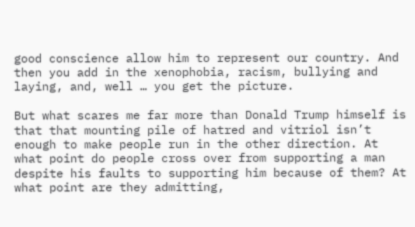good conscience allow him to represent our country. And then you add in the xenophobia, racism, bullying and laying, and, well … you get the picture.

But what scares me far more than Donald Trump himself is that that mounting pile of hatred and vitriol isn’t enough to make people run in the other direction. At what point do people cross over from supporting a man despite his faults to supporting him because of them? At what point are they admitting,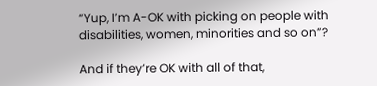“Yup, I’m A-OK with picking on people with disabilities, women, minorities and so on”?

And if they’re OK with all of that,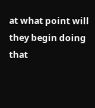at what point will they begin doing that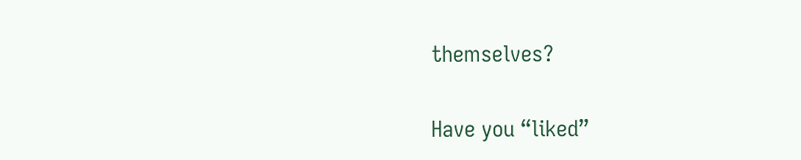themselves?


Have you “liked”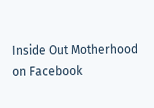Inside Out Motherhood on Facebook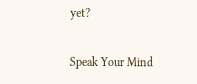yet?

Speak Your Mind